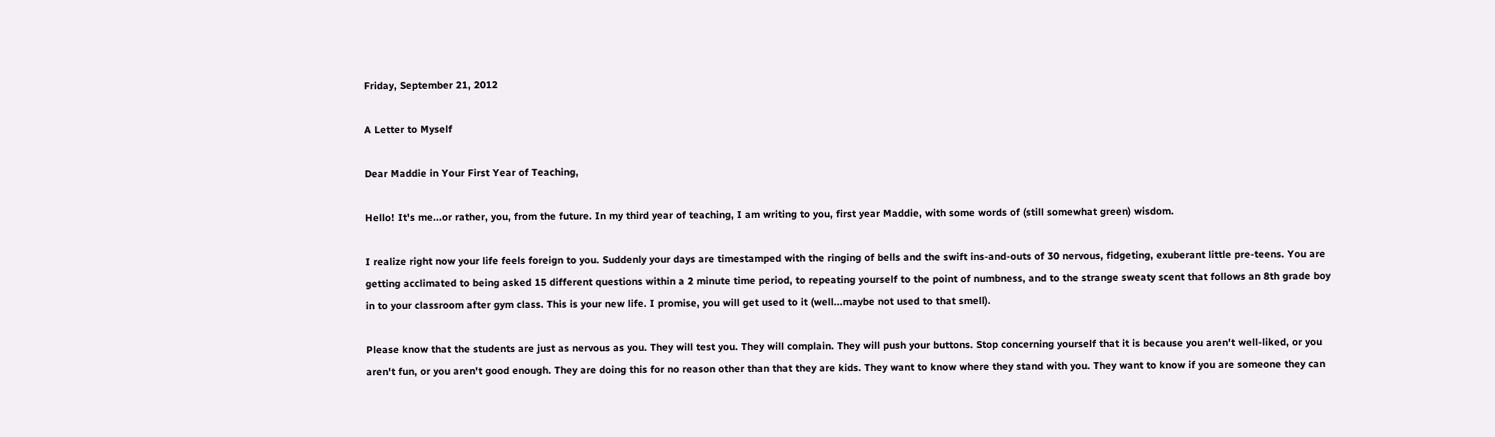Friday, September 21, 2012

A Letter to Myself

Dear Maddie in Your First Year of Teaching,

Hello! It's me...or rather, you, from the future. In my third year of teaching, I am writing to you, first year Maddie, with some words of (still somewhat green) wisdom.

I realize right now your life feels foreign to you. Suddenly your days are timestamped with the ringing of bells and the swift ins-and-outs of 30 nervous, fidgeting, exuberant little pre-teens. You are getting acclimated to being asked 15 different questions within a 2 minute time period, to repeating yourself to the point of numbness, and to the strange sweaty scent that follows an 8th grade boy in to your classroom after gym class. This is your new life. I promise, you will get used to it (well...maybe not used to that smell).

Please know that the students are just as nervous as you. They will test you. They will complain. They will push your buttons. Stop concerning yourself that it is because you aren't well-liked, or you aren't fun, or you aren't good enough. They are doing this for no reason other than that they are kids. They want to know where they stand with you. They want to know if you are someone they can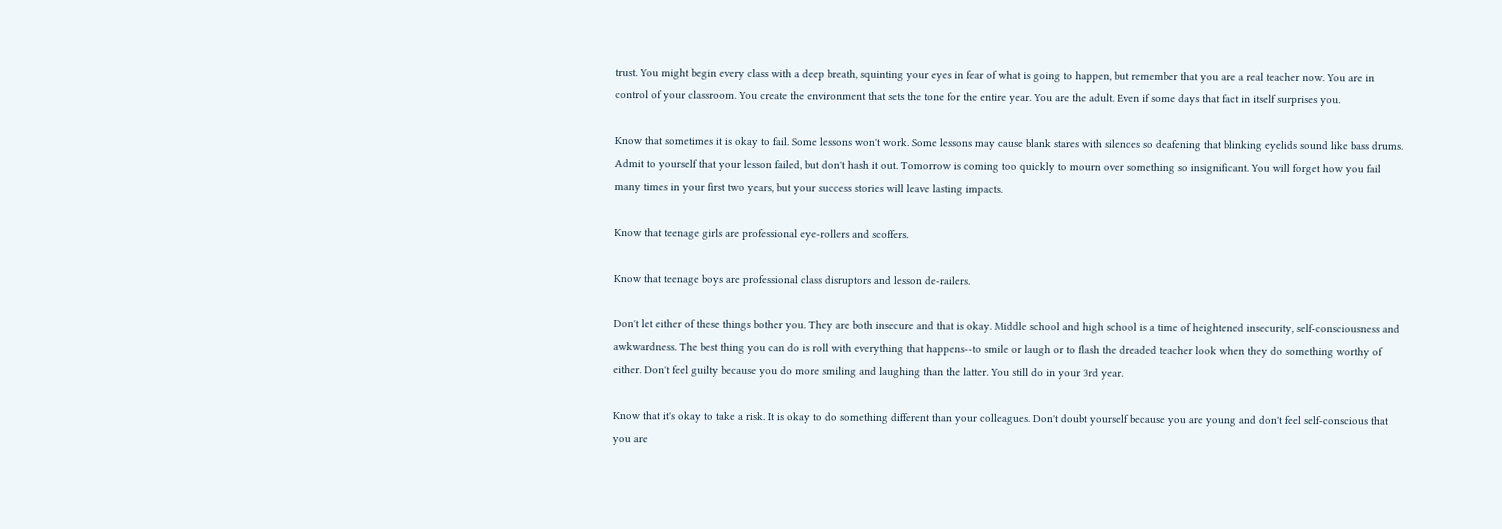trust. You might begin every class with a deep breath, squinting your eyes in fear of what is going to happen, but remember that you are a real teacher now. You are in control of your classroom. You create the environment that sets the tone for the entire year. You are the adult. Even if some days that fact in itself surprises you.

Know that sometimes it is okay to fail. Some lessons won't work. Some lessons may cause blank stares with silences so deafening that blinking eyelids sound like bass drums. Admit to yourself that your lesson failed, but don't hash it out. Tomorrow is coming too quickly to mourn over something so insignificant. You will forget how you fail many times in your first two years, but your success stories will leave lasting impacts.

Know that teenage girls are professional eye-rollers and scoffers.

Know that teenage boys are professional class disruptors and lesson de-railers.

Don't let either of these things bother you. They are both insecure and that is okay. Middle school and high school is a time of heightened insecurity, self-consciousness and awkwardness. The best thing you can do is roll with everything that happens--to smile or laugh or to flash the dreaded teacher look when they do something worthy of either. Don't feel guilty because you do more smiling and laughing than the latter. You still do in your 3rd year.

Know that it's okay to take a risk. It is okay to do something different than your colleagues. Don't doubt yourself because you are young and don't feel self-conscious that you are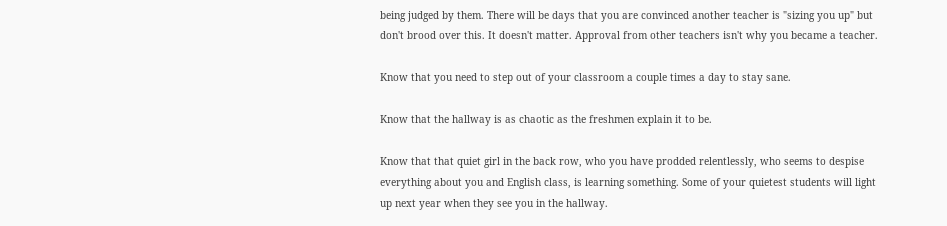being judged by them. There will be days that you are convinced another teacher is "sizing you up" but don't brood over this. It doesn't matter. Approval from other teachers isn't why you became a teacher.

Know that you need to step out of your classroom a couple times a day to stay sane.

Know that the hallway is as chaotic as the freshmen explain it to be.

Know that that quiet girl in the back row, who you have prodded relentlessly, who seems to despise everything about you and English class, is learning something. Some of your quietest students will light up next year when they see you in the hallway.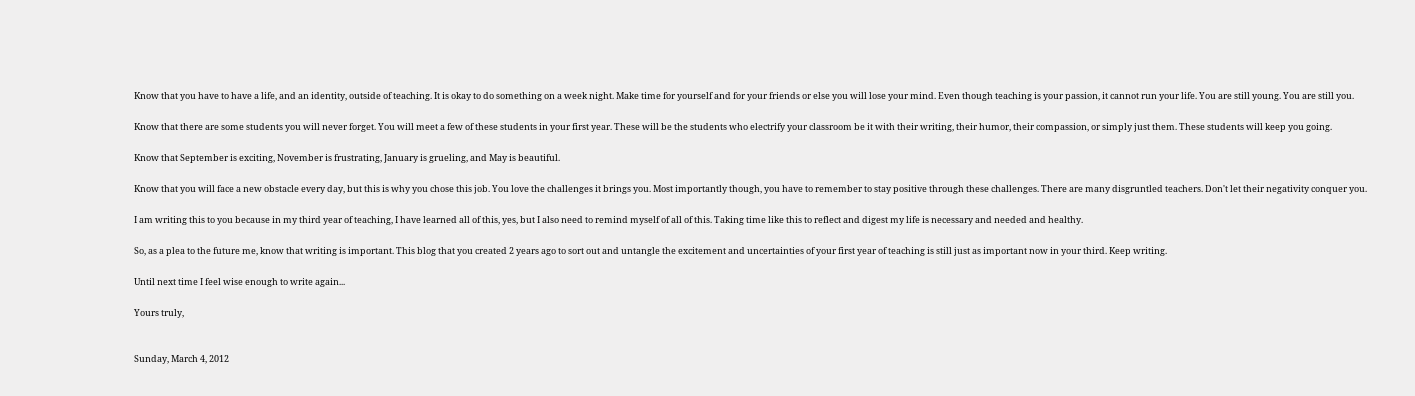Know that you have to have a life, and an identity, outside of teaching. It is okay to do something on a week night. Make time for yourself and for your friends or else you will lose your mind. Even though teaching is your passion, it cannot run your life. You are still young. You are still you.

Know that there are some students you will never forget. You will meet a few of these students in your first year. These will be the students who electrify your classroom be it with their writing, their humor, their compassion, or simply just them. These students will keep you going.

Know that September is exciting, November is frustrating, January is grueling, and May is beautiful.

Know that you will face a new obstacle every day, but this is why you chose this job. You love the challenges it brings you. Most importantly though, you have to remember to stay positive through these challenges. There are many disgruntled teachers. Don't let their negativity conquer you.

I am writing this to you because in my third year of teaching, I have learned all of this, yes, but I also need to remind myself of all of this. Taking time like this to reflect and digest my life is necessary and needed and healthy.

So, as a plea to the future me, know that writing is important. This blog that you created 2 years ago to sort out and untangle the excitement and uncertainties of your first year of teaching is still just as important now in your third. Keep writing.

Until next time I feel wise enough to write again...

Yours truly,


Sunday, March 4, 2012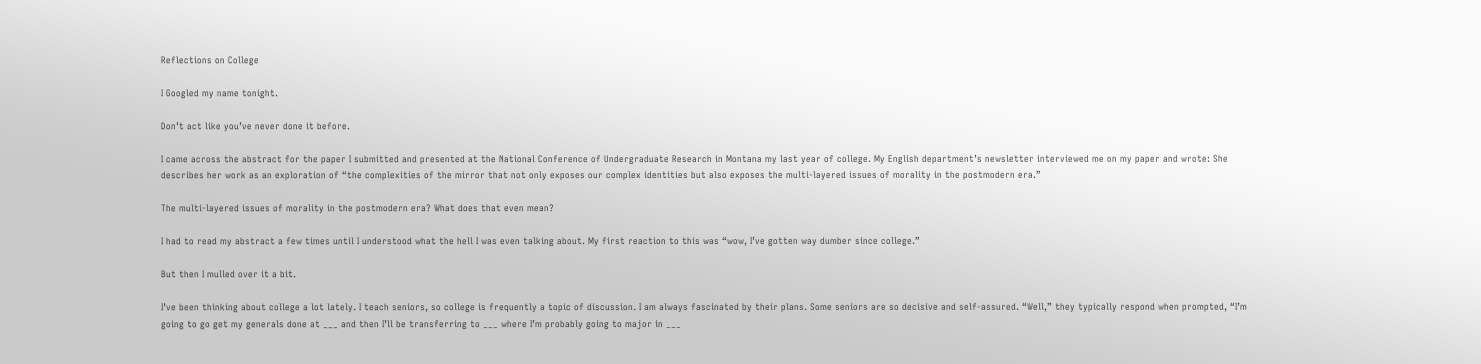Reflections on College

I Googled my name tonight.

Don’t act like you’ve never done it before.

I came across the abstract for the paper I submitted and presented at the National Conference of Undergraduate Research in Montana my last year of college. My English department’s newsletter interviewed me on my paper and wrote: She describes her work as an exploration of “the complexities of the mirror that not only exposes our complex identities but also exposes the multi-layered issues of morality in the postmodern era.”

The multi-layered issues of morality in the postmodern era? What does that even mean?

I had to read my abstract a few times until I understood what the hell I was even talking about. My first reaction to this was “wow, I’ve gotten way dumber since college.”

But then I mulled over it a bit.

I’ve been thinking about college a lot lately. I teach seniors, so college is frequently a topic of discussion. I am always fascinated by their plans. Some seniors are so decisive and self-assured. “Well,” they typically respond when prompted, “I’m going to go get my generals done at ___ and then I’ll be transferring to ___ where I’m probably going to major in ___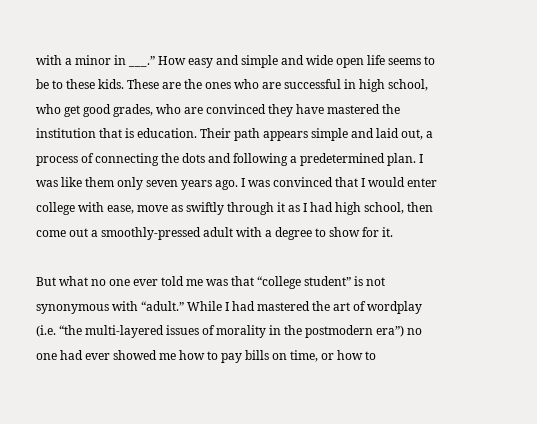with a minor in ___.” How easy and simple and wide open life seems to be to these kids. These are the ones who are successful in high school, who get good grades, who are convinced they have mastered the institution that is education. Their path appears simple and laid out, a process of connecting the dots and following a predetermined plan. I was like them only seven years ago. I was convinced that I would enter college with ease, move as swiftly through it as I had high school, then come out a smoothly-pressed adult with a degree to show for it.

But what no one ever told me was that “college student” is not synonymous with “adult.” While I had mastered the art of wordplay (i.e. “the multi-layered issues of morality in the postmodern era”) no one had ever showed me how to pay bills on time, or how to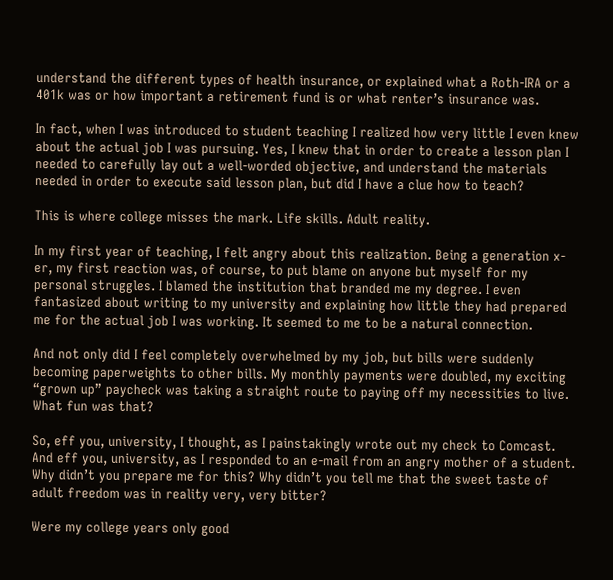understand the different types of health insurance, or explained what a Roth-IRA or a 401k was or how important a retirement fund is or what renter’s insurance was.

In fact, when I was introduced to student teaching I realized how very little I even knew about the actual job I was pursuing. Yes, I knew that in order to create a lesson plan I needed to carefully lay out a well-worded objective, and understand the materials needed in order to execute said lesson plan, but did I have a clue how to teach?

This is where college misses the mark. Life skills. Adult reality.

In my first year of teaching, I felt angry about this realization. Being a generation x-er, my first reaction was, of course, to put blame on anyone but myself for my personal struggles. I blamed the institution that branded me my degree. I even fantasized about writing to my university and explaining how little they had prepared me for the actual job I was working. It seemed to me to be a natural connection.

And not only did I feel completely overwhelmed by my job, but bills were suddenly becoming paperweights to other bills. My monthly payments were doubled, my exciting “grown up” paycheck was taking a straight route to paying off my necessities to live. What fun was that?

So, eff you, university, I thought, as I painstakingly wrote out my check to Comcast. And eff you, university, as I responded to an e-mail from an angry mother of a student. Why didn’t you prepare me for this? Why didn’t you tell me that the sweet taste of adult freedom was in reality very, very bitter?

Were my college years only good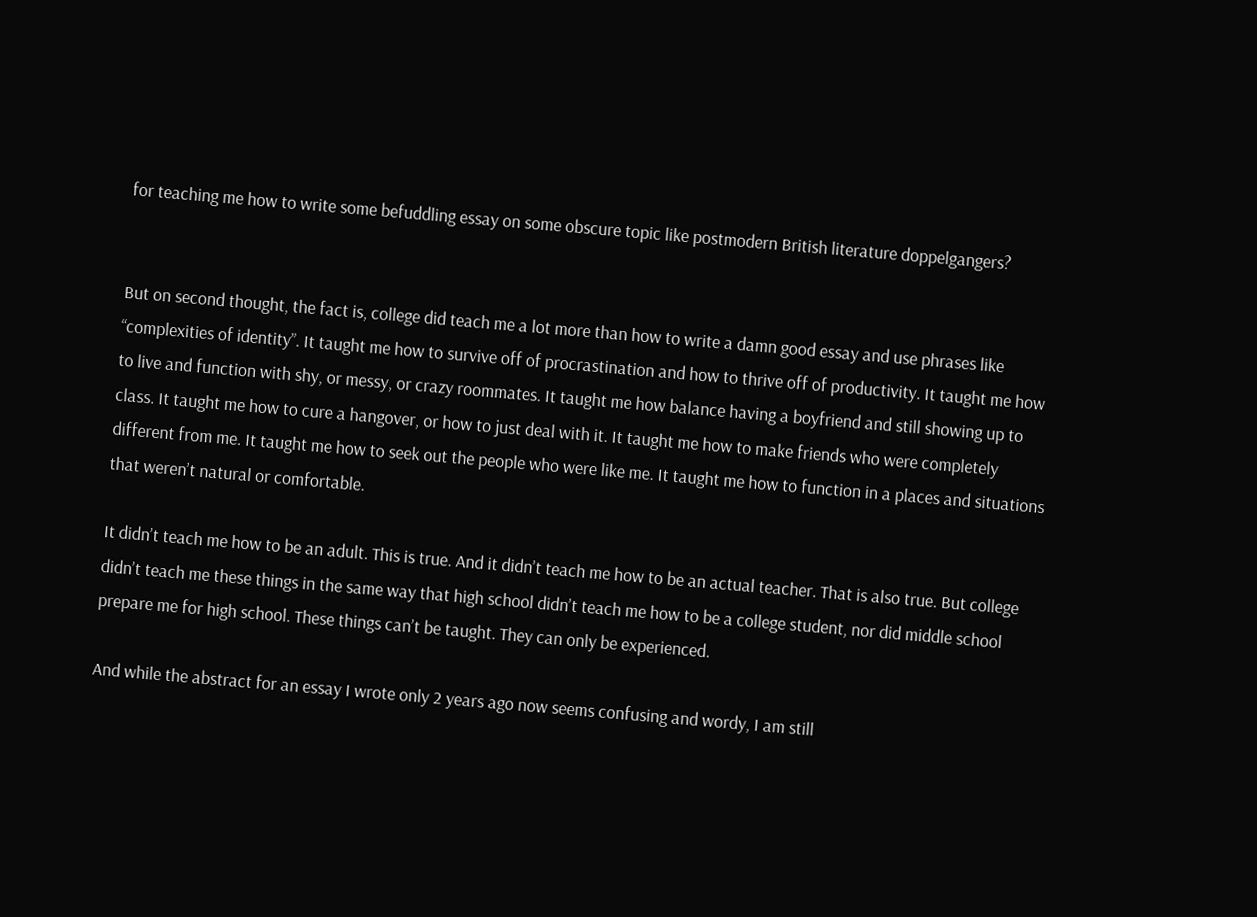for teaching me how to write some befuddling essay on some obscure topic like postmodern British literature doppelgangers?


But on second thought, the fact is, college did teach me a lot more than how to write a damn good essay and use phrases like “complexities of identity”. It taught me how to survive off of procrastination and how to thrive off of productivity. It taught me how to live and function with shy, or messy, or crazy roommates. It taught me how balance having a boyfriend and still showing up to class. It taught me how to cure a hangover, or how to just deal with it. It taught me how to make friends who were completely different from me. It taught me how to seek out the people who were like me. It taught me how to function in a places and situations that weren’t natural or comfortable.

It didn’t teach me how to be an adult. This is true. And it didn’t teach me how to be an actual teacher. That is also true. But college didn’t teach me these things in the same way that high school didn’t teach me how to be a college student, nor did middle school prepare me for high school. These things can’t be taught. They can only be experienced.

And while the abstract for an essay I wrote only 2 years ago now seems confusing and wordy, I am still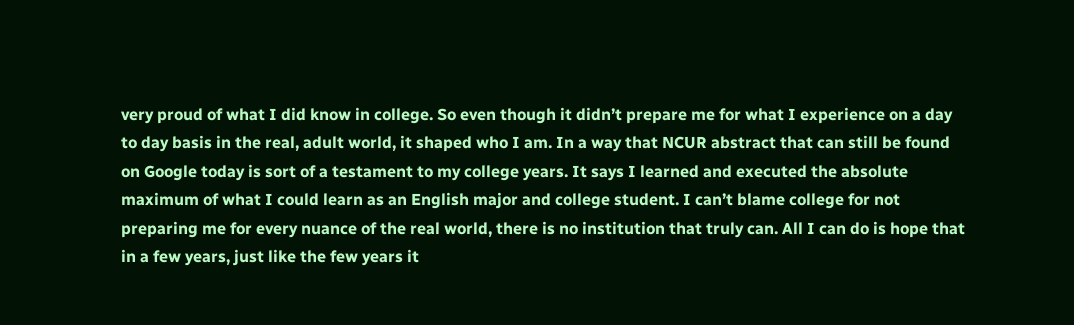very proud of what I did know in college. So even though it didn’t prepare me for what I experience on a day to day basis in the real, adult world, it shaped who I am. In a way that NCUR abstract that can still be found on Google today is sort of a testament to my college years. It says I learned and executed the absolute maximum of what I could learn as an English major and college student. I can’t blame college for not preparing me for every nuance of the real world, there is no institution that truly can. All I can do is hope that in a few years, just like the few years it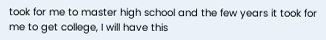took for me to master high school and the few years it took for me to get college, I will have this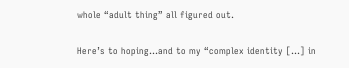whole “adult thing” all figured out.

Here’s to hoping…and to my “complex identity […] in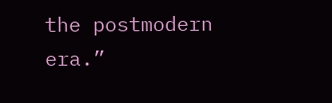the postmodern era.”